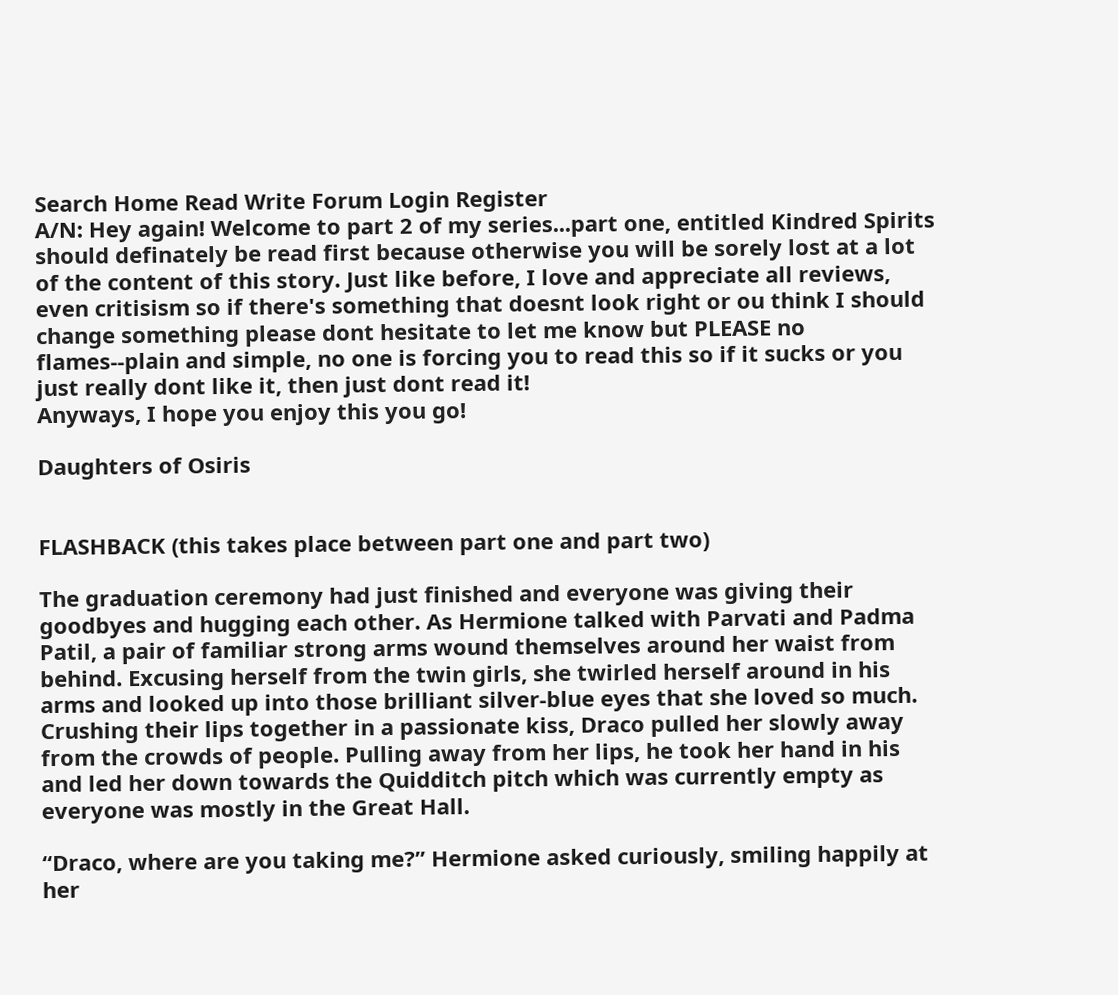Search Home Read Write Forum Login Register
A/N: Hey again! Welcome to part 2 of my series...part one, entitled Kindred Spirits should definately be read first because otherwise you will be sorely lost at a lot of the content of this story. Just like before, I love and appreciate all reviews, even critisism so if there's something that doesnt look right or ou think I should change something please dont hesitate to let me know but PLEASE no flames--plain and simple, no one is forcing you to read this so if it sucks or you just really dont like it, then just dont read it!
Anyways, I hope you enjoy this you go!

Daughters of Osiris


FLASHBACK (this takes place between part one and part two)

The graduation ceremony had just finished and everyone was giving their goodbyes and hugging each other. As Hermione talked with Parvati and Padma Patil, a pair of familiar strong arms wound themselves around her waist from behind. Excusing herself from the twin girls, she twirled herself around in his arms and looked up into those brilliant silver-blue eyes that she loved so much. Crushing their lips together in a passionate kiss, Draco pulled her slowly away from the crowds of people. Pulling away from her lips, he took her hand in his and led her down towards the Quidditch pitch which was currently empty as everyone was mostly in the Great Hall.

“Draco, where are you taking me?” Hermione asked curiously, smiling happily at her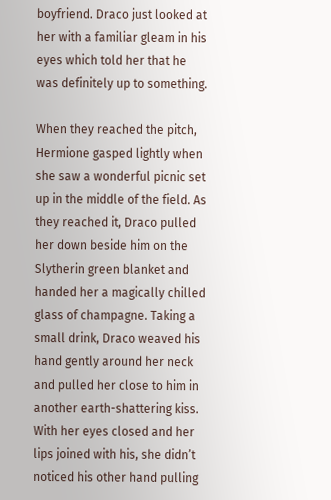boyfriend. Draco just looked at her with a familiar gleam in his eyes which told her that he was definitely up to something.

When they reached the pitch, Hermione gasped lightly when she saw a wonderful picnic set up in the middle of the field. As they reached it, Draco pulled her down beside him on the Slytherin green blanket and handed her a magically chilled glass of champagne. Taking a small drink, Draco weaved his hand gently around her neck and pulled her close to him in another earth-shattering kiss. With her eyes closed and her lips joined with his, she didn’t noticed his other hand pulling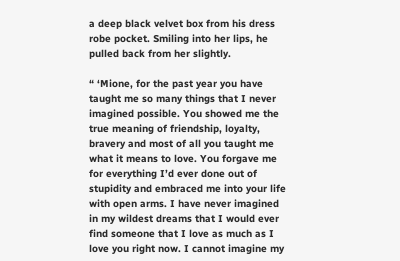a deep black velvet box from his dress robe pocket. Smiling into her lips, he pulled back from her slightly.

“ ‘Mione, for the past year you have taught me so many things that I never imagined possible. You showed me the true meaning of friendship, loyalty, bravery and most of all you taught me what it means to love. You forgave me for everything I’d ever done out of stupidity and embraced me into your life with open arms. I have never imagined in my wildest dreams that I would ever find someone that I love as much as I love you right now. I cannot imagine my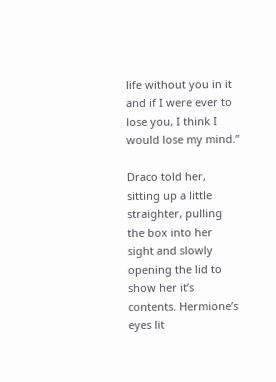life without you in it and if I were ever to lose you, I think I would lose my mind.”

Draco told her, sitting up a little straighter, pulling the box into her sight and slowly opening the lid to show her it’s contents. Hermione’s eyes lit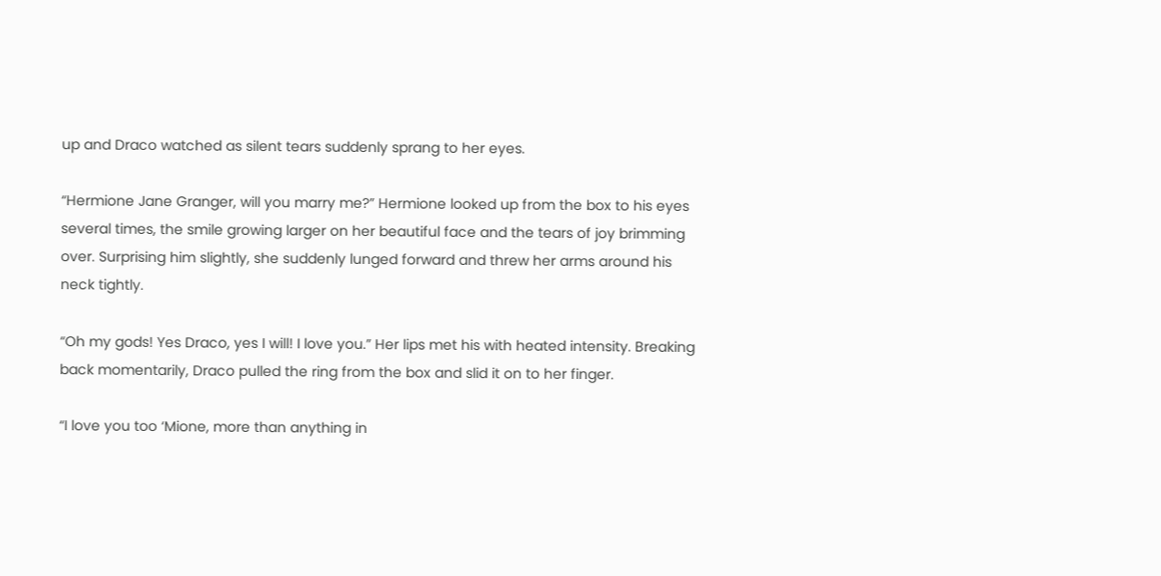up and Draco watched as silent tears suddenly sprang to her eyes.

“Hermione Jane Granger, will you marry me?” Hermione looked up from the box to his eyes several times, the smile growing larger on her beautiful face and the tears of joy brimming over. Surprising him slightly, she suddenly lunged forward and threw her arms around his neck tightly.

“Oh my gods! Yes Draco, yes I will! I love you.” Her lips met his with heated intensity. Breaking back momentarily, Draco pulled the ring from the box and slid it on to her finger.

“I love you too ‘Mione, more than anything in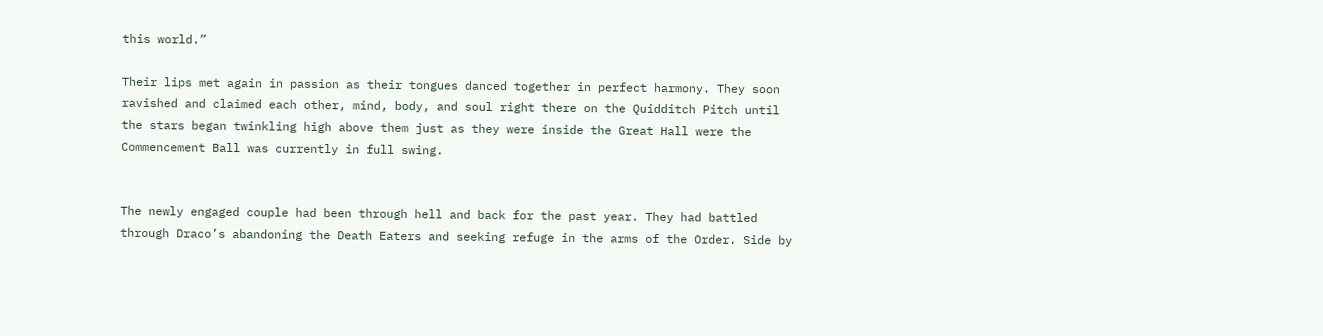this world.”

Their lips met again in passion as their tongues danced together in perfect harmony. They soon ravished and claimed each other, mind, body, and soul right there on the Quidditch Pitch until the stars began twinkling high above them just as they were inside the Great Hall were the Commencement Ball was currently in full swing.


The newly engaged couple had been through hell and back for the past year. They had battled through Draco’s abandoning the Death Eaters and seeking refuge in the arms of the Order. Side by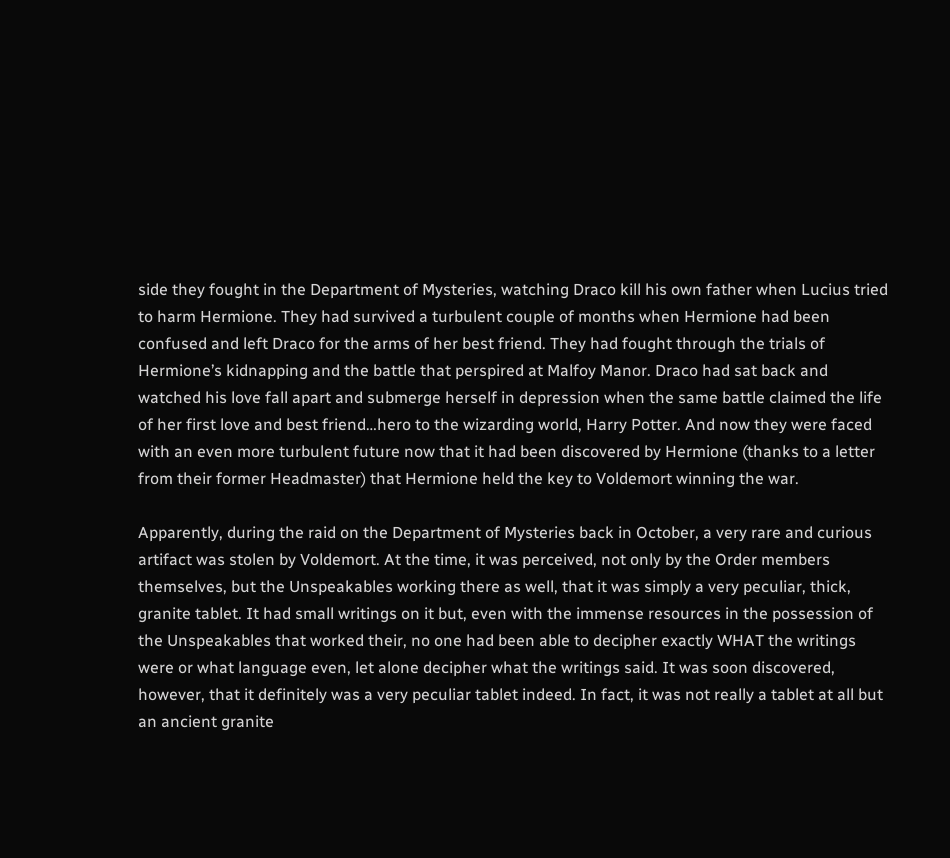side they fought in the Department of Mysteries, watching Draco kill his own father when Lucius tried to harm Hermione. They had survived a turbulent couple of months when Hermione had been confused and left Draco for the arms of her best friend. They had fought through the trials of Hermione’s kidnapping and the battle that perspired at Malfoy Manor. Draco had sat back and watched his love fall apart and submerge herself in depression when the same battle claimed the life of her first love and best friend…hero to the wizarding world, Harry Potter. And now they were faced with an even more turbulent future now that it had been discovered by Hermione (thanks to a letter from their former Headmaster) that Hermione held the key to Voldemort winning the war.

Apparently, during the raid on the Department of Mysteries back in October, a very rare and curious artifact was stolen by Voldemort. At the time, it was perceived, not only by the Order members themselves, but the Unspeakables working there as well, that it was simply a very peculiar, thick, granite tablet. It had small writings on it but, even with the immense resources in the possession of the Unspeakables that worked their, no one had been able to decipher exactly WHAT the writings were or what language even, let alone decipher what the writings said. It was soon discovered, however, that it definitely was a very peculiar tablet indeed. In fact, it was not really a tablet at all but an ancient granite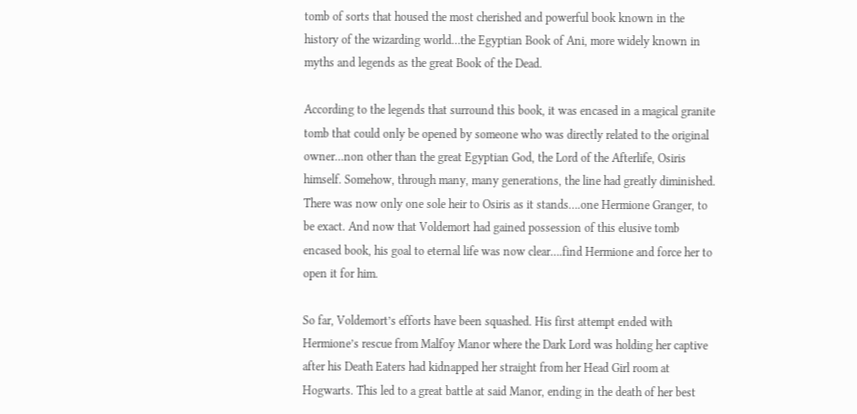tomb of sorts that housed the most cherished and powerful book known in the history of the wizarding world…the Egyptian Book of Ani, more widely known in myths and legends as the great Book of the Dead.

According to the legends that surround this book, it was encased in a magical granite tomb that could only be opened by someone who was directly related to the original owner…non other than the great Egyptian God, the Lord of the Afterlife, Osiris himself. Somehow, through many, many generations, the line had greatly diminished. There was now only one sole heir to Osiris as it stands….one Hermione Granger, to be exact. And now that Voldemort had gained possession of this elusive tomb encased book, his goal to eternal life was now clear….find Hermione and force her to open it for him.

So far, Voldemort’s efforts have been squashed. His first attempt ended with Hermione’s rescue from Malfoy Manor where the Dark Lord was holding her captive after his Death Eaters had kidnapped her straight from her Head Girl room at Hogwarts. This led to a great battle at said Manor, ending in the death of her best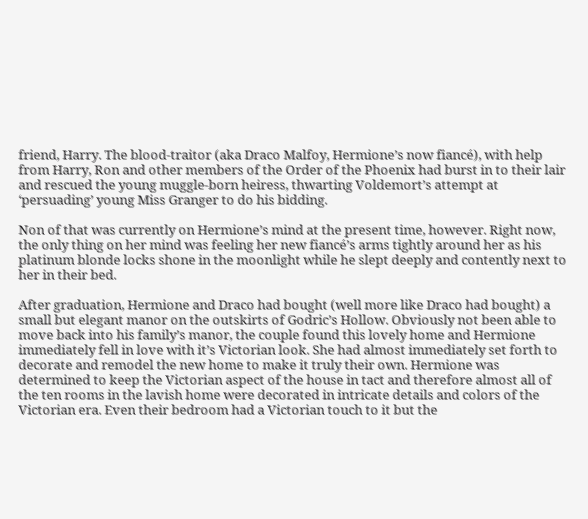friend, Harry. The blood-traitor (aka Draco Malfoy, Hermione’s now fiancé), with help from Harry, Ron and other members of the Order of the Phoenix had burst in to their lair and rescued the young muggle-born heiress, thwarting Voldemort’s attempt at ‘persuading’ young Miss Granger to do his bidding.

Non of that was currently on Hermione’s mind at the present time, however. Right now, the only thing on her mind was feeling her new fiancé’s arms tightly around her as his platinum blonde locks shone in the moonlight while he slept deeply and contently next to her in their bed.

After graduation, Hermione and Draco had bought (well more like Draco had bought) a small but elegant manor on the outskirts of Godric’s Hollow. Obviously not been able to move back into his family’s manor, the couple found this lovely home and Hermione immediately fell in love with it’s Victorian look. She had almost immediately set forth to decorate and remodel the new home to make it truly their own. Hermione was determined to keep the Victorian aspect of the house in tact and therefore almost all of the ten rooms in the lavish home were decorated in intricate details and colors of the Victorian era. Even their bedroom had a Victorian touch to it but the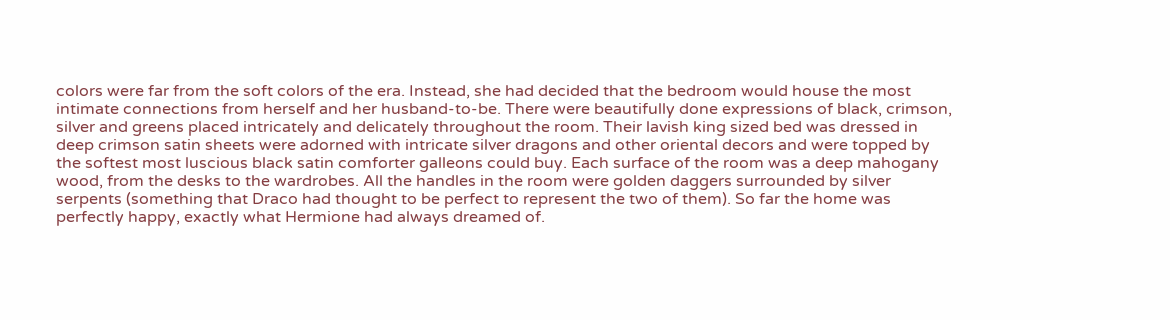colors were far from the soft colors of the era. Instead, she had decided that the bedroom would house the most intimate connections from herself and her husband-to-be. There were beautifully done expressions of black, crimson, silver and greens placed intricately and delicately throughout the room. Their lavish king sized bed was dressed in deep crimson satin sheets were adorned with intricate silver dragons and other oriental decors and were topped by the softest most luscious black satin comforter galleons could buy. Each surface of the room was a deep mahogany wood, from the desks to the wardrobes. All the handles in the room were golden daggers surrounded by silver serpents (something that Draco had thought to be perfect to represent the two of them). So far the home was perfectly happy, exactly what Hermione had always dreamed of.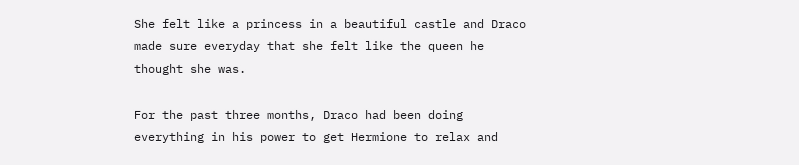She felt like a princess in a beautiful castle and Draco made sure everyday that she felt like the queen he thought she was.

For the past three months, Draco had been doing everything in his power to get Hermione to relax and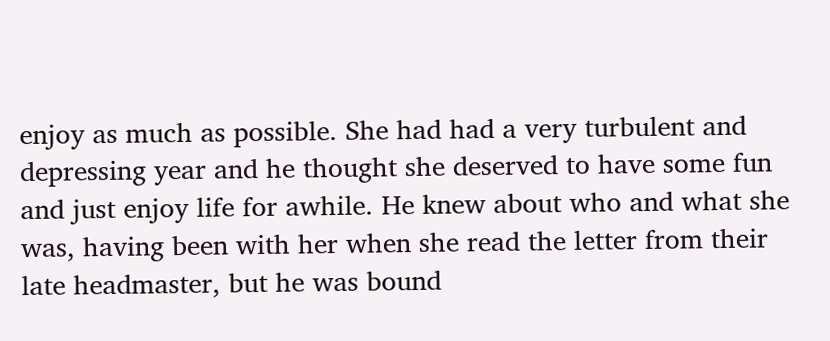enjoy as much as possible. She had had a very turbulent and depressing year and he thought she deserved to have some fun and just enjoy life for awhile. He knew about who and what she was, having been with her when she read the letter from their late headmaster, but he was bound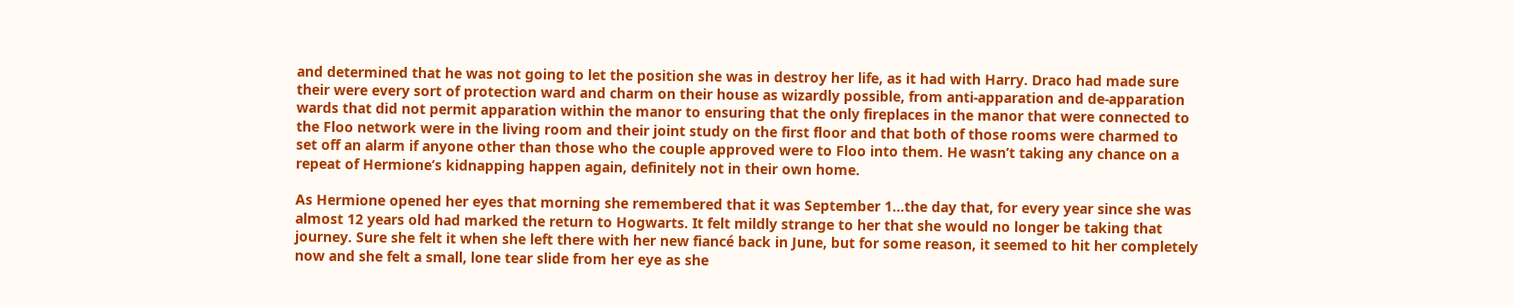and determined that he was not going to let the position she was in destroy her life, as it had with Harry. Draco had made sure their were every sort of protection ward and charm on their house as wizardly possible, from anti-apparation and de-apparation wards that did not permit apparation within the manor to ensuring that the only fireplaces in the manor that were connected to the Floo network were in the living room and their joint study on the first floor and that both of those rooms were charmed to set off an alarm if anyone other than those who the couple approved were to Floo into them. He wasn’t taking any chance on a repeat of Hermione’s kidnapping happen again, definitely not in their own home.

As Hermione opened her eyes that morning she remembered that it was September 1...the day that, for every year since she was almost 12 years old had marked the return to Hogwarts. It felt mildly strange to her that she would no longer be taking that journey. Sure she felt it when she left there with her new fiancé back in June, but for some reason, it seemed to hit her completely now and she felt a small, lone tear slide from her eye as she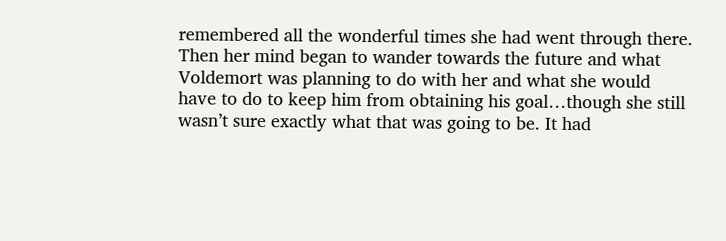remembered all the wonderful times she had went through there. Then her mind began to wander towards the future and what Voldemort was planning to do with her and what she would have to do to keep him from obtaining his goal…though she still wasn’t sure exactly what that was going to be. It had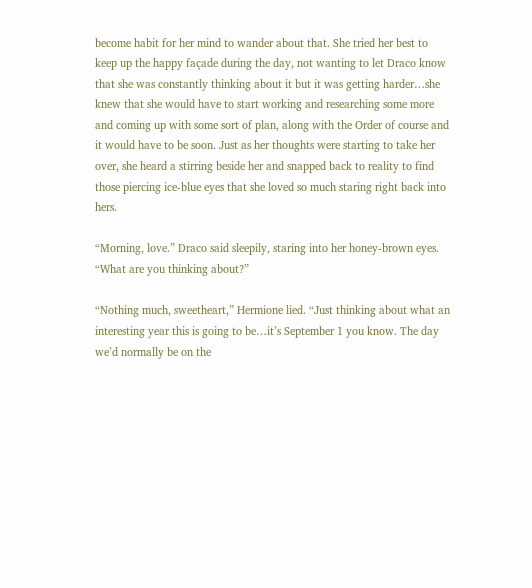become habit for her mind to wander about that. She tried her best to keep up the happy façade during the day, not wanting to let Draco know that she was constantly thinking about it but it was getting harder…she knew that she would have to start working and researching some more and coming up with some sort of plan, along with the Order of course and it would have to be soon. Just as her thoughts were starting to take her over, she heard a stirring beside her and snapped back to reality to find those piercing ice-blue eyes that she loved so much staring right back into hers.

“Morning, love.” Draco said sleepily, staring into her honey-brown eyes. “What are you thinking about?”

“Nothing much, sweetheart,” Hermione lied. “Just thinking about what an interesting year this is going to be…it’s September 1 you know. The day we’d normally be on the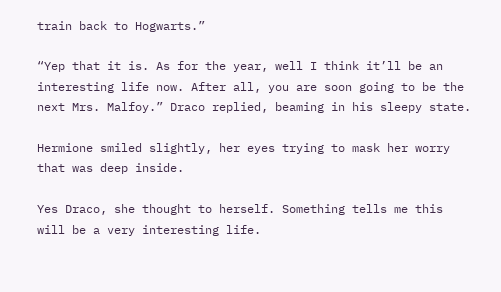train back to Hogwarts.”

“Yep that it is. As for the year, well I think it’ll be an interesting life now. After all, you are soon going to be the next Mrs. Malfoy.” Draco replied, beaming in his sleepy state.

Hermione smiled slightly, her eyes trying to mask her worry that was deep inside.

Yes Draco, she thought to herself. Something tells me this will be a very interesting life.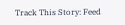Track This Story: Feed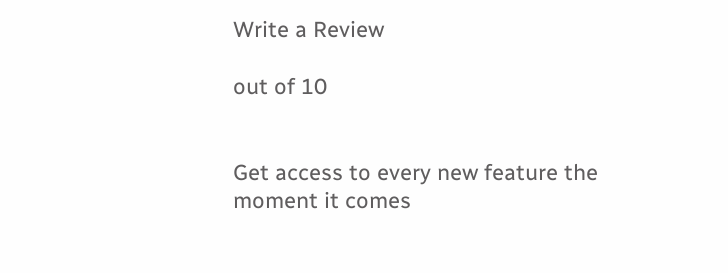Write a Review

out of 10


Get access to every new feature the moment it comes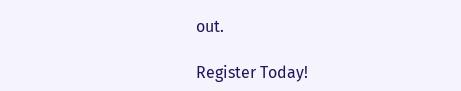out.

Register Today!